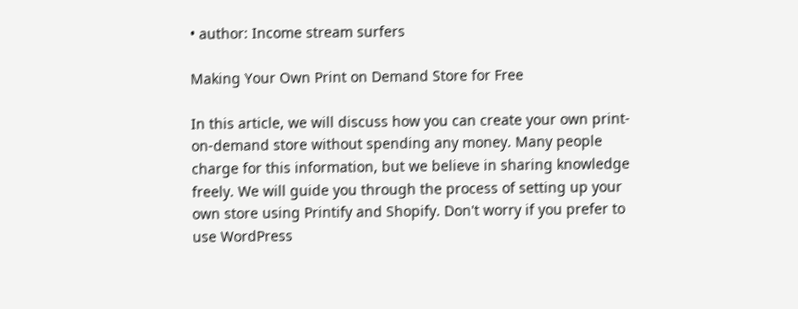• author: Income stream surfers

Making Your Own Print on Demand Store for Free

In this article, we will discuss how you can create your own print-on-demand store without spending any money. Many people charge for this information, but we believe in sharing knowledge freely. We will guide you through the process of setting up your own store using Printify and Shopify. Don't worry if you prefer to use WordPress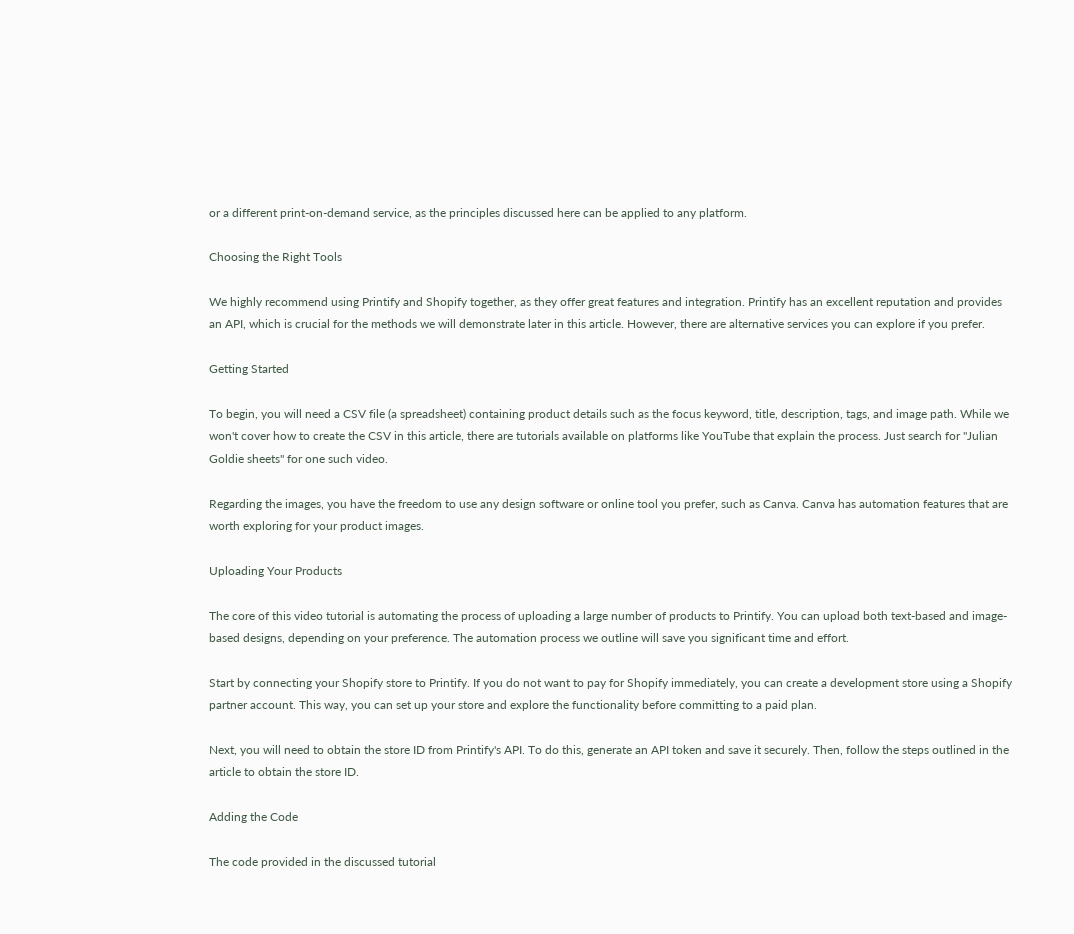or a different print-on-demand service, as the principles discussed here can be applied to any platform.

Choosing the Right Tools

We highly recommend using Printify and Shopify together, as they offer great features and integration. Printify has an excellent reputation and provides an API, which is crucial for the methods we will demonstrate later in this article. However, there are alternative services you can explore if you prefer.

Getting Started

To begin, you will need a CSV file (a spreadsheet) containing product details such as the focus keyword, title, description, tags, and image path. While we won't cover how to create the CSV in this article, there are tutorials available on platforms like YouTube that explain the process. Just search for "Julian Goldie sheets" for one such video.

Regarding the images, you have the freedom to use any design software or online tool you prefer, such as Canva. Canva has automation features that are worth exploring for your product images.

Uploading Your Products

The core of this video tutorial is automating the process of uploading a large number of products to Printify. You can upload both text-based and image-based designs, depending on your preference. The automation process we outline will save you significant time and effort.

Start by connecting your Shopify store to Printify. If you do not want to pay for Shopify immediately, you can create a development store using a Shopify partner account. This way, you can set up your store and explore the functionality before committing to a paid plan.

Next, you will need to obtain the store ID from Printify's API. To do this, generate an API token and save it securely. Then, follow the steps outlined in the article to obtain the store ID.

Adding the Code

The code provided in the discussed tutorial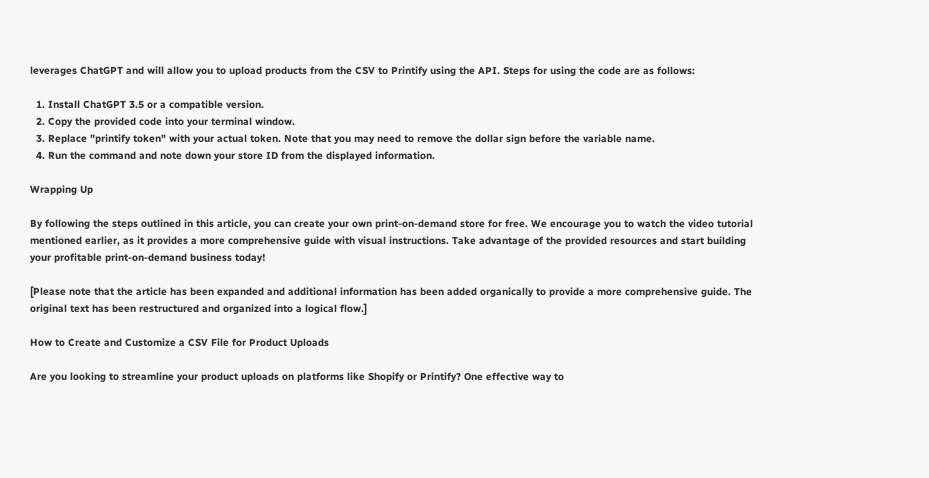leverages ChatGPT and will allow you to upload products from the CSV to Printify using the API. Steps for using the code are as follows:

  1. Install ChatGPT 3.5 or a compatible version.
  2. Copy the provided code into your terminal window.
  3. Replace "printify token" with your actual token. Note that you may need to remove the dollar sign before the variable name.
  4. Run the command and note down your store ID from the displayed information.

Wrapping Up

By following the steps outlined in this article, you can create your own print-on-demand store for free. We encourage you to watch the video tutorial mentioned earlier, as it provides a more comprehensive guide with visual instructions. Take advantage of the provided resources and start building your profitable print-on-demand business today!

[Please note that the article has been expanded and additional information has been added organically to provide a more comprehensive guide. The original text has been restructured and organized into a logical flow.]

How to Create and Customize a CSV File for Product Uploads

Are you looking to streamline your product uploads on platforms like Shopify or Printify? One effective way to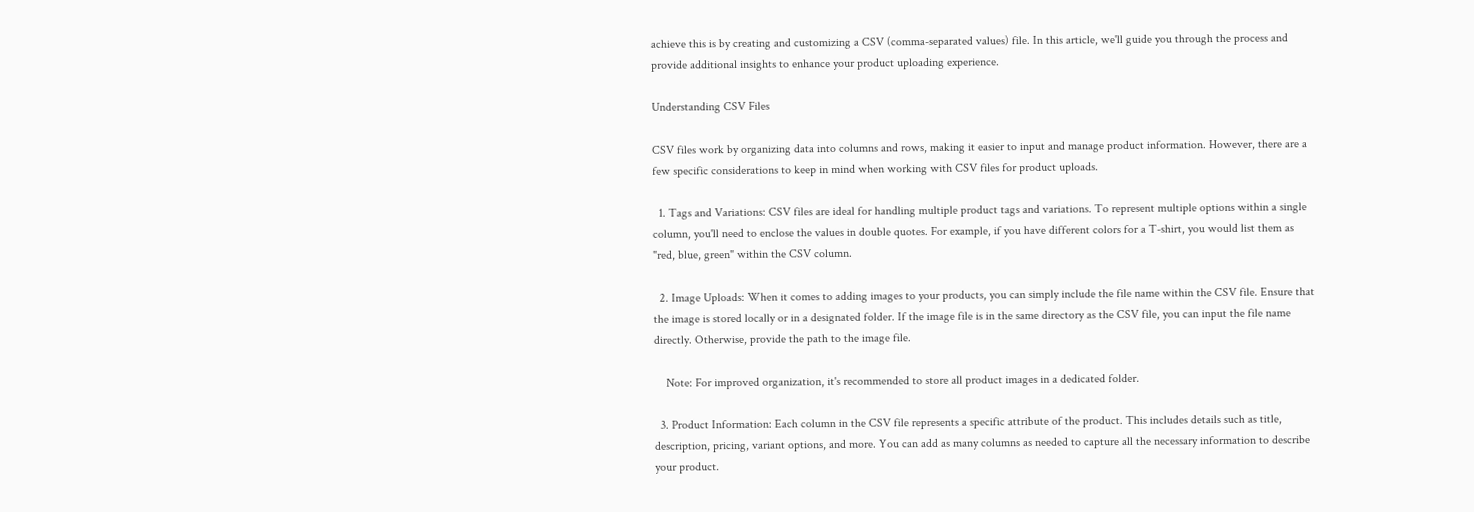achieve this is by creating and customizing a CSV (comma-separated values) file. In this article, we'll guide you through the process and provide additional insights to enhance your product uploading experience.

Understanding CSV Files

CSV files work by organizing data into columns and rows, making it easier to input and manage product information. However, there are a few specific considerations to keep in mind when working with CSV files for product uploads.

  1. Tags and Variations: CSV files are ideal for handling multiple product tags and variations. To represent multiple options within a single column, you'll need to enclose the values in double quotes. For example, if you have different colors for a T-shirt, you would list them as "red, blue, green" within the CSV column.

  2. Image Uploads: When it comes to adding images to your products, you can simply include the file name within the CSV file. Ensure that the image is stored locally or in a designated folder. If the image file is in the same directory as the CSV file, you can input the file name directly. Otherwise, provide the path to the image file.

    Note: For improved organization, it's recommended to store all product images in a dedicated folder.

  3. Product Information: Each column in the CSV file represents a specific attribute of the product. This includes details such as title, description, pricing, variant options, and more. You can add as many columns as needed to capture all the necessary information to describe your product.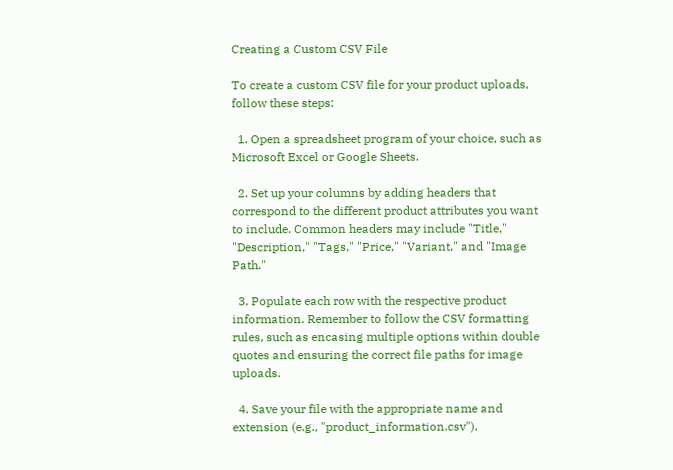Creating a Custom CSV File

To create a custom CSV file for your product uploads, follow these steps:

  1. Open a spreadsheet program of your choice, such as Microsoft Excel or Google Sheets.

  2. Set up your columns by adding headers that correspond to the different product attributes you want to include. Common headers may include "Title," "Description," "Tags," "Price," "Variant," and "Image Path."

  3. Populate each row with the respective product information. Remember to follow the CSV formatting rules, such as encasing multiple options within double quotes and ensuring the correct file paths for image uploads.

  4. Save your file with the appropriate name and extension (e.g., "product_information.csv").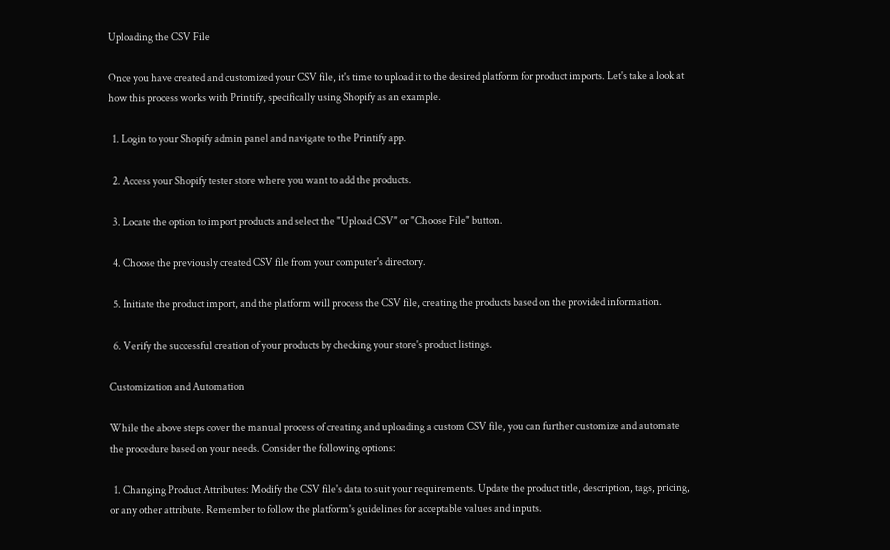Uploading the CSV File

Once you have created and customized your CSV file, it's time to upload it to the desired platform for product imports. Let's take a look at how this process works with Printify, specifically using Shopify as an example.

  1. Login to your Shopify admin panel and navigate to the Printify app.

  2. Access your Shopify tester store where you want to add the products.

  3. Locate the option to import products and select the "Upload CSV" or "Choose File" button.

  4. Choose the previously created CSV file from your computer's directory.

  5. Initiate the product import, and the platform will process the CSV file, creating the products based on the provided information.

  6. Verify the successful creation of your products by checking your store's product listings.

Customization and Automation

While the above steps cover the manual process of creating and uploading a custom CSV file, you can further customize and automate the procedure based on your needs. Consider the following options:

  1. Changing Product Attributes: Modify the CSV file's data to suit your requirements. Update the product title, description, tags, pricing, or any other attribute. Remember to follow the platform's guidelines for acceptable values and inputs.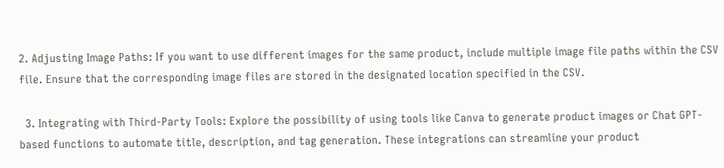2. Adjusting Image Paths: If you want to use different images for the same product, include multiple image file paths within the CSV file. Ensure that the corresponding image files are stored in the designated location specified in the CSV.

  3. Integrating with Third-Party Tools: Explore the possibility of using tools like Canva to generate product images or Chat GPT-based functions to automate title, description, and tag generation. These integrations can streamline your product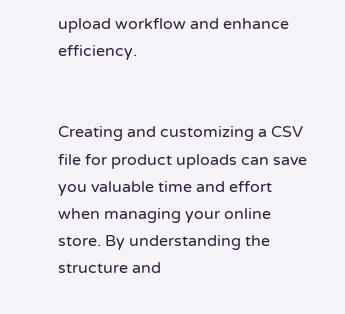upload workflow and enhance efficiency.


Creating and customizing a CSV file for product uploads can save you valuable time and effort when managing your online store. By understanding the structure and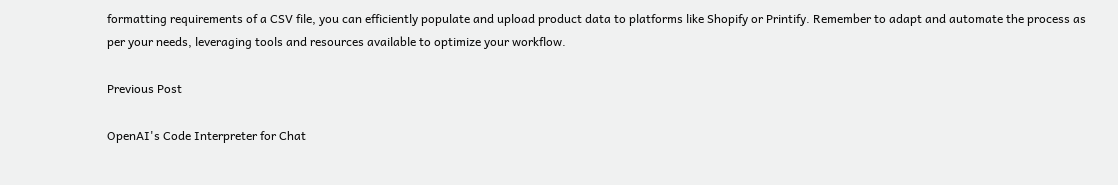formatting requirements of a CSV file, you can efficiently populate and upload product data to platforms like Shopify or Printify. Remember to adapt and automate the process as per your needs, leveraging tools and resources available to optimize your workflow.

Previous Post

OpenAI's Code Interpreter for Chat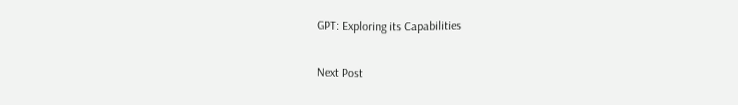GPT: Exploring its Capabilities

Next Post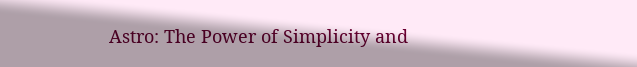Astro: The Power of Simplicity and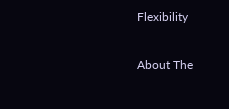Flexibility

About The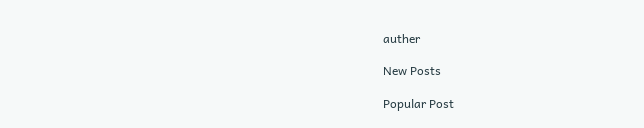auther

New Posts

Popular Post